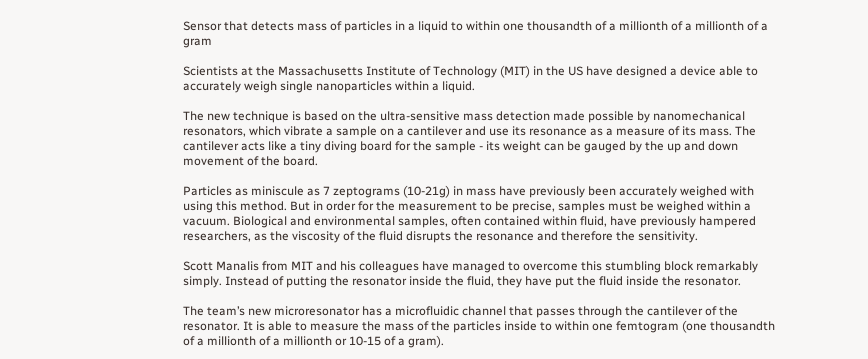Sensor that detects mass of particles in a liquid to within one thousandth of a millionth of a millionth of a gram

Scientists at the Massachusetts Institute of Technology (MIT) in the US have designed a device able to accurately weigh single nanoparticles within a liquid.

The new technique is based on the ultra-sensitive mass detection made possible by nanomechanical resonators, which vibrate a sample on a cantilever and use its resonance as a measure of its mass. The cantilever acts like a tiny diving board for the sample - its weight can be gauged by the up and down movement of the board.

Particles as miniscule as 7 zeptograms (10-21g) in mass have previously been accurately weighed with using this method. But in order for the measurement to be precise, samples must be weighed within a vacuum. Biological and environmental samples, often contained within fluid, have previously hampered researchers, as the viscosity of the fluid disrupts the resonance and therefore the sensitivity.

Scott Manalis from MIT and his colleagues have managed to overcome this stumbling block remarkably simply. Instead of putting the resonator inside the fluid, they have put the fluid inside the resonator.

The team’s new microresonator has a microfluidic channel that passes through the cantilever of the resonator. It is able to measure the mass of the particles inside to within one femtogram (one thousandth of a millionth of a millionth or 10-15 of a gram).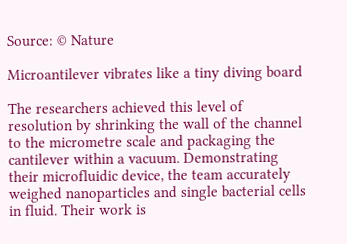Source: © Nature

Microantilever vibrates like a tiny diving board

The researchers achieved this level of resolution by shrinking the wall of the channel to the micrometre scale and packaging the cantilever within a vacuum. Demonstrating their microfluidic device, the team accurately weighed nanoparticles and single bacterial cells in fluid. Their work is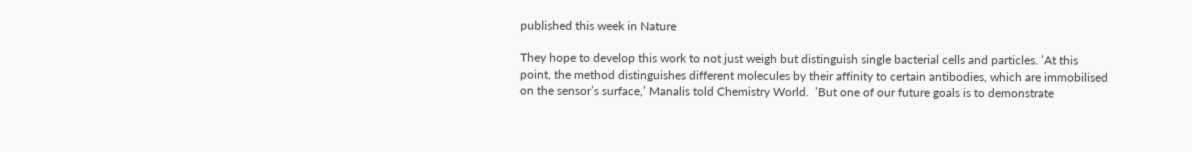published this week in Nature

They hope to develop this work to not just weigh but distinguish single bacterial cells and particles. ’At this point, the method distinguishes different molecules by their affinity to certain antibodies, which are immobilised on the sensor’s surface,’ Manalis told Chemistry World.  ’But one of our future goals is to demonstrate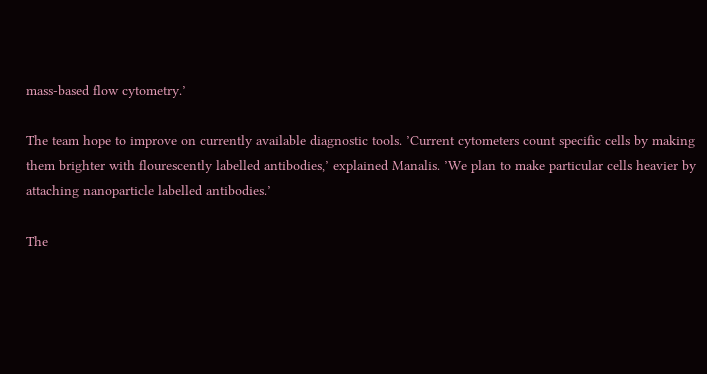mass-based flow cytometry.’

The team hope to improve on currently available diagnostic tools. ’Current cytometers count specific cells by making them brighter with flourescently labelled antibodies,’ explained Manalis. ’We plan to make particular cells heavier by attaching nanoparticle labelled antibodies.’

The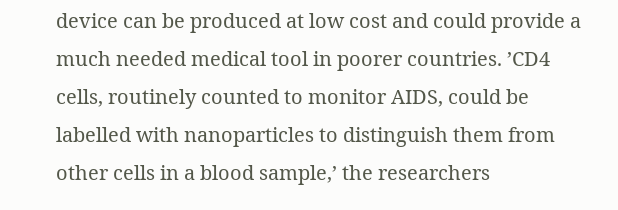device can be produced at low cost and could provide a much needed medical tool in poorer countries. ’CD4 cells, routinely counted to monitor AIDS, could be labelled with nanoparticles to distinguish them from other cells in a blood sample,’ the researchers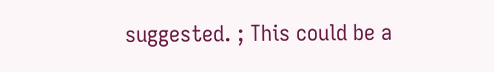suggested. ; This could be a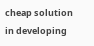cheap solution in developing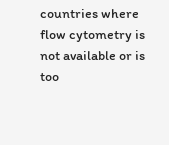countries where flow cytometry is not available or is too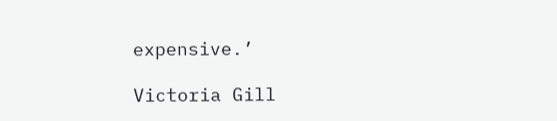expensive.’

Victoria Gill